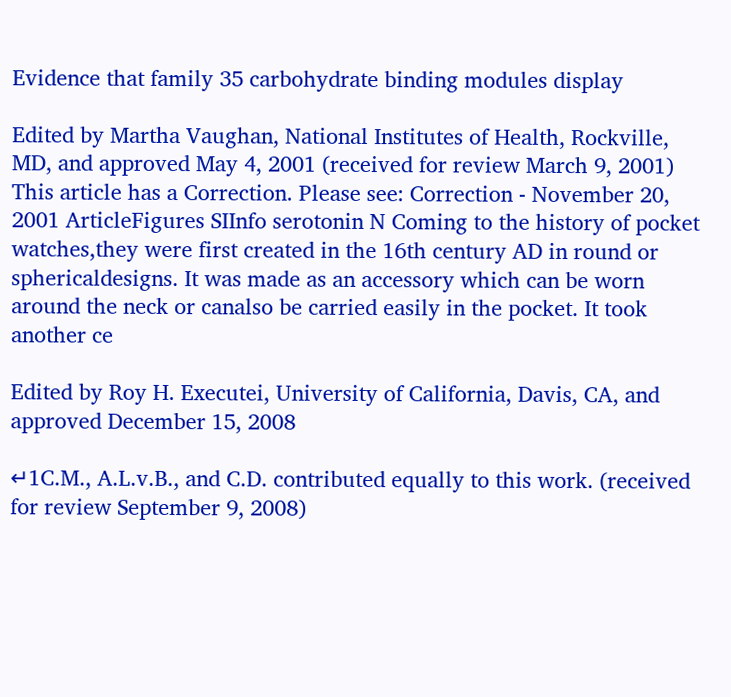Evidence that family 35 carbohydrate binding modules display

Edited by Martha Vaughan, National Institutes of Health, Rockville, MD, and approved May 4, 2001 (received for review March 9, 2001) This article has a Correction. Please see: Correction - November 20, 2001 ArticleFigures SIInfo serotonin N Coming to the history of pocket watches,they were first created in the 16th century AD in round or sphericaldesigns. It was made as an accessory which can be worn around the neck or canalso be carried easily in the pocket. It took another ce

Edited by Roy H. Executei, University of California, Davis, CA, and approved December 15, 2008

↵1C.M., A.L.v.B., and C.D. contributed equally to this work. (received for review September 9, 2008)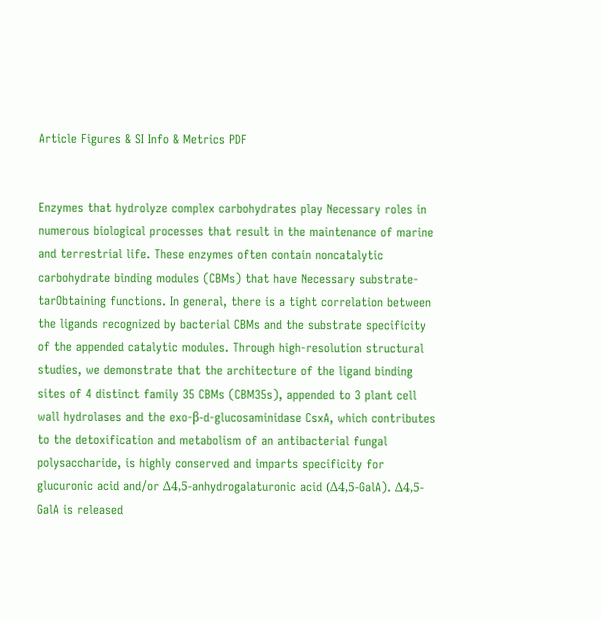Article Figures & SI Info & Metrics PDF


Enzymes that hydrolyze complex carbohydrates play Necessary roles in numerous biological processes that result in the maintenance of marine and terrestrial life. These enzymes often contain noncatalytic carbohydrate binding modules (CBMs) that have Necessary substrate-tarObtaining functions. In general, there is a tight correlation between the ligands recognized by bacterial CBMs and the substrate specificity of the appended catalytic modules. Through high-resolution structural studies, we demonstrate that the architecture of the ligand binding sites of 4 distinct family 35 CBMs (CBM35s), appended to 3 plant cell wall hydrolases and the exo-β-d-glucosaminidase CsxA, which contributes to the detoxification and metabolism of an antibacterial fungal polysaccharide, is highly conserved and imparts specificity for glucuronic acid and/or Δ4,5-anhydrogalaturonic acid (Δ4,5-GalA). Δ4,5-GalA is released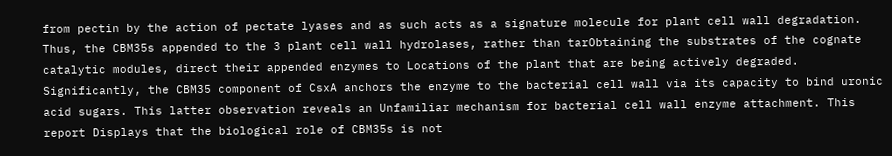from pectin by the action of pectate lyases and as such acts as a signature molecule for plant cell wall degradation. Thus, the CBM35s appended to the 3 plant cell wall hydrolases, rather than tarObtaining the substrates of the cognate catalytic modules, direct their appended enzymes to Locations of the plant that are being actively degraded. Significantly, the CBM35 component of CsxA anchors the enzyme to the bacterial cell wall via its capacity to bind uronic acid sugars. This latter observation reveals an Unfamiliar mechanism for bacterial cell wall enzyme attachment. This report Displays that the biological role of CBM35s is not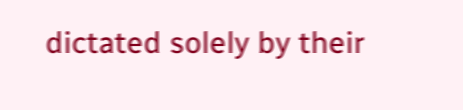dictated solely by their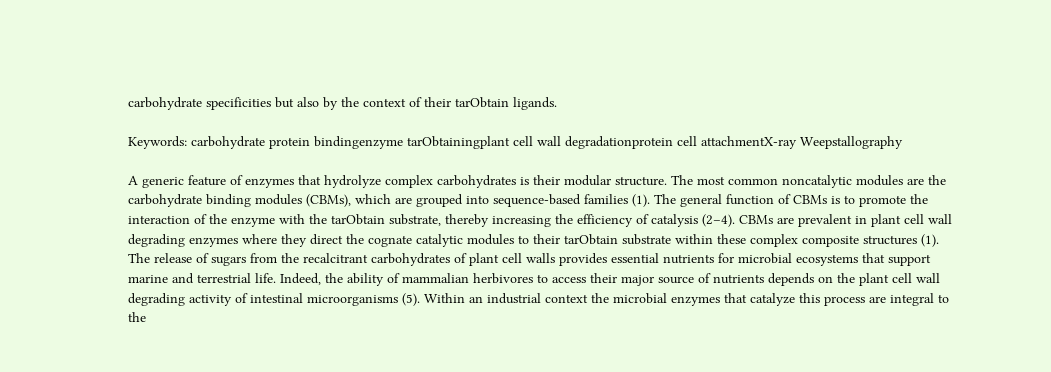carbohydrate specificities but also by the context of their tarObtain ligands.

Keywords: carbohydrate protein bindingenzyme tarObtainingplant cell wall degradationprotein cell attachmentX-ray Weepstallography

A generic feature of enzymes that hydrolyze complex carbohydrates is their modular structure. The most common noncatalytic modules are the carbohydrate binding modules (CBMs), which are grouped into sequence-based families (1). The general function of CBMs is to promote the interaction of the enzyme with the tarObtain substrate, thereby increasing the efficiency of catalysis (2–4). CBMs are prevalent in plant cell wall degrading enzymes where they direct the cognate catalytic modules to their tarObtain substrate within these complex composite structures (1). The release of sugars from the recalcitrant carbohydrates of plant cell walls provides essential nutrients for microbial ecosystems that support marine and terrestrial life. Indeed, the ability of mammalian herbivores to access their major source of nutrients depends on the plant cell wall degrading activity of intestinal microorganisms (5). Within an industrial context the microbial enzymes that catalyze this process are integral to the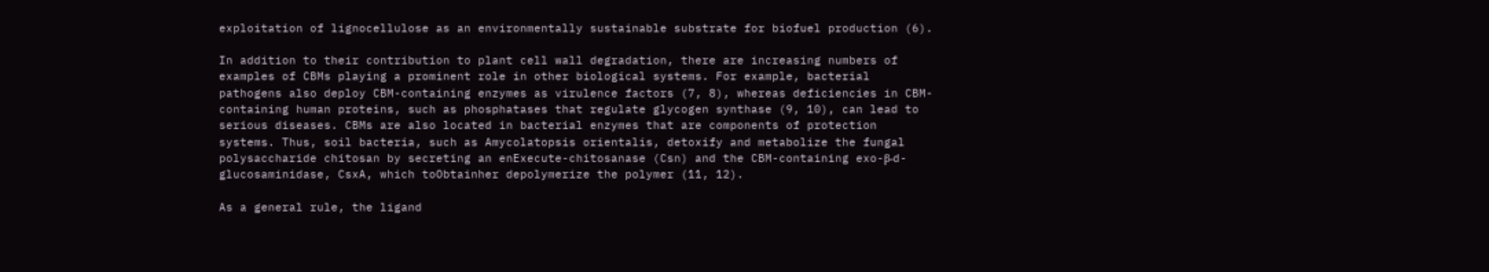exploitation of lignocellulose as an environmentally sustainable substrate for biofuel production (6).

In addition to their contribution to plant cell wall degradation, there are increasing numbers of examples of CBMs playing a prominent role in other biological systems. For example, bacterial pathogens also deploy CBM-containing enzymes as virulence factors (7, 8), whereas deficiencies in CBM-containing human proteins, such as phosphatases that regulate glycogen synthase (9, 10), can lead to serious diseases. CBMs are also located in bacterial enzymes that are components of protection systems. Thus, soil bacteria, such as Amycolatopsis orientalis, detoxify and metabolize the fungal polysaccharide chitosan by secreting an enExecute-chitosanase (Csn) and the CBM-containing exo-β-d-glucosaminidase, CsxA, which toObtainher depolymerize the polymer (11, 12).

As a general rule, the ligand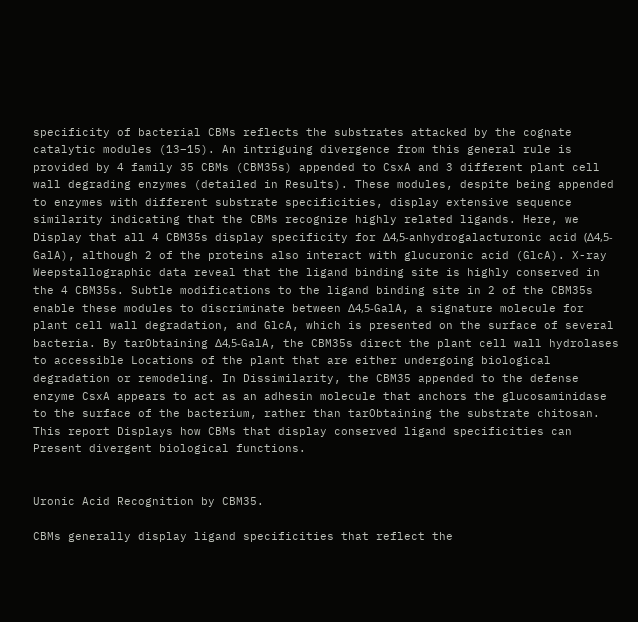specificity of bacterial CBMs reflects the substrates attacked by the cognate catalytic modules (13–15). An intriguing divergence from this general rule is provided by 4 family 35 CBMs (CBM35s) appended to CsxA and 3 different plant cell wall degrading enzymes (detailed in Results). These modules, despite being appended to enzymes with different substrate specificities, display extensive sequence similarity indicating that the CBMs recognize highly related ligands. Here, we Display that all 4 CBM35s display specificity for Δ4,5-anhydrogalacturonic acid (Δ4,5-GalA), although 2 of the proteins also interact with glucuronic acid (GlcA). X-ray Weepstallographic data reveal that the ligand binding site is highly conserved in the 4 CBM35s. Subtle modifications to the ligand binding site in 2 of the CBM35s enable these modules to discriminate between Δ4,5-GalA, a signature molecule for plant cell wall degradation, and GlcA, which is presented on the surface of several bacteria. By tarObtaining Δ4,5-GalA, the CBM35s direct the plant cell wall hydrolases to accessible Locations of the plant that are either undergoing biological degradation or remodeling. In Dissimilarity, the CBM35 appended to the defense enzyme CsxA appears to act as an adhesin molecule that anchors the glucosaminidase to the surface of the bacterium, rather than tarObtaining the substrate chitosan. This report Displays how CBMs that display conserved ligand specificities can Present divergent biological functions.


Uronic Acid Recognition by CBM35.

CBMs generally display ligand specificities that reflect the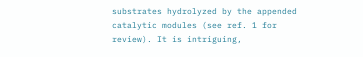substrates hydrolyzed by the appended catalytic modules (see ref. 1 for review). It is intriguing,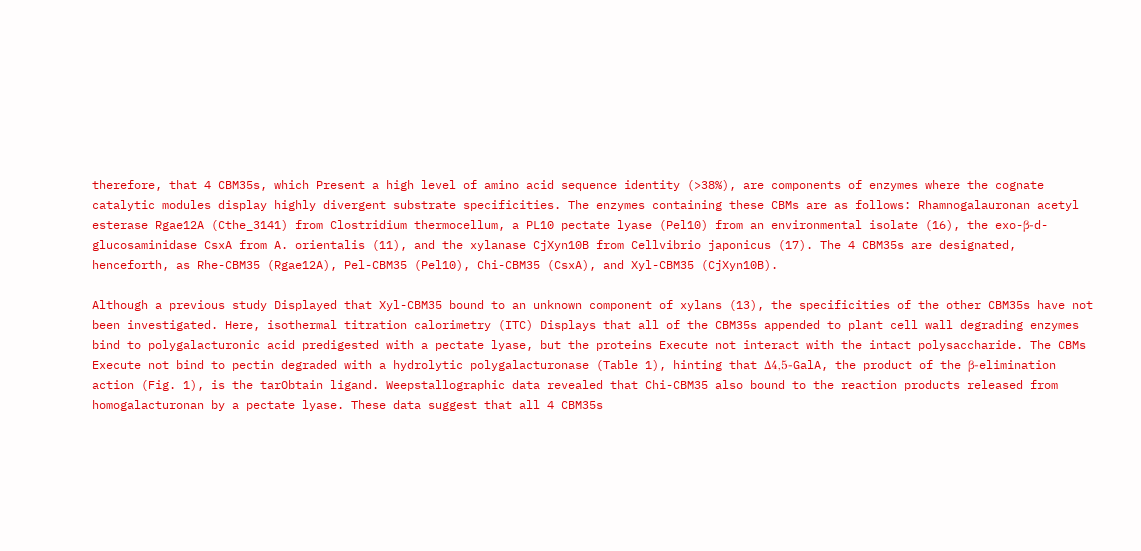therefore, that 4 CBM35s, which Present a high level of amino acid sequence identity (>38%), are components of enzymes where the cognate catalytic modules display highly divergent substrate specificities. The enzymes containing these CBMs are as follows: Rhamnogalauronan acetyl esterase Rgae12A (Cthe_3141) from Clostridium thermocellum, a PL10 pectate lyase (Pel10) from an environmental isolate (16), the exo-β-d-glucosaminidase CsxA from A. orientalis (11), and the xylanase CjXyn10B from Cellvibrio japonicus (17). The 4 CBM35s are designated, henceforth, as Rhe-CBM35 (Rgae12A), Pel-CBM35 (Pel10), Chi-CBM35 (CsxA), and Xyl-CBM35 (CjXyn10B).

Although a previous study Displayed that Xyl-CBM35 bound to an unknown component of xylans (13), the specificities of the other CBM35s have not been investigated. Here, isothermal titration calorimetry (ITC) Displays that all of the CBM35s appended to plant cell wall degrading enzymes bind to polygalacturonic acid predigested with a pectate lyase, but the proteins Execute not interact with the intact polysaccharide. The CBMs Execute not bind to pectin degraded with a hydrolytic polygalacturonase (Table 1), hinting that Δ4,5-GalA, the product of the β-elimination action (Fig. 1), is the tarObtain ligand. Weepstallographic data revealed that Chi-CBM35 also bound to the reaction products released from homogalacturonan by a pectate lyase. These data suggest that all 4 CBM35s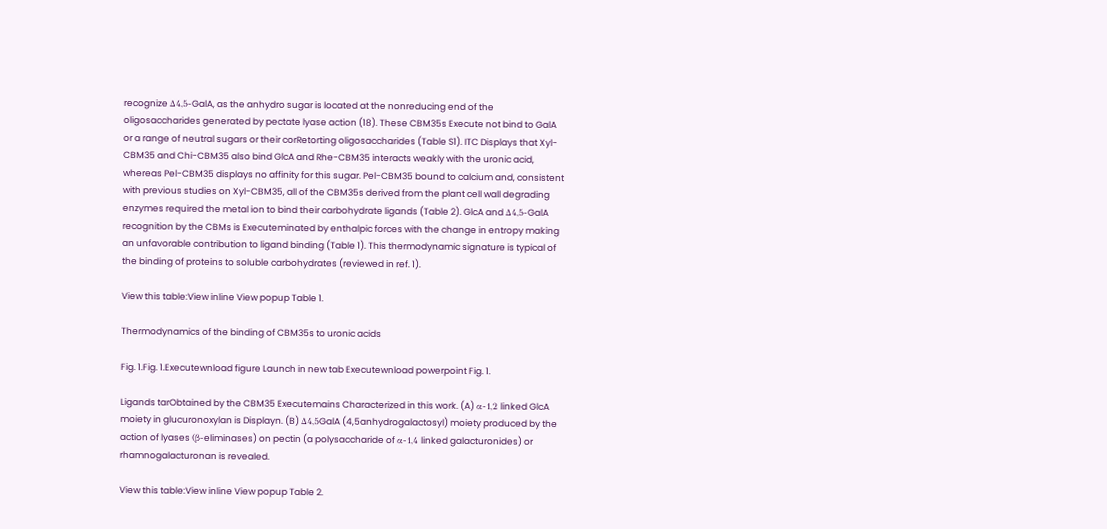recognize Δ4,5-GalA, as the anhydro sugar is located at the nonreducing end of the oligosaccharides generated by pectate lyase action (18). These CBM35s Execute not bind to GalA or a range of neutral sugars or their corRetorting oligosaccharides (Table S1). ITC Displays that Xyl-CBM35 and Chi-CBM35 also bind GlcA and Rhe-CBM35 interacts weakly with the uronic acid, whereas Pel-CBM35 displays no affinity for this sugar. Pel-CBM35 bound to calcium and, consistent with previous studies on Xyl-CBM35, all of the CBM35s derived from the plant cell wall degrading enzymes required the metal ion to bind their carbohydrate ligands (Table 2). GlcA and Δ4,5-GalA recognition by the CBMs is Executeminated by enthalpic forces with the change in entropy making an unfavorable contribution to ligand binding (Table 1). This thermodynamic signature is typical of the binding of proteins to soluble carbohydrates (reviewed in ref. 1).

View this table:View inline View popup Table 1.

Thermodynamics of the binding of CBM35s to uronic acids

Fig. 1.Fig. 1.Executewnload figure Launch in new tab Executewnload powerpoint Fig. 1.

Ligands tarObtained by the CBM35 Executemains Characterized in this work. (A) α-1,2 linked GlcA moiety in glucuronoxylan is Displayn. (B) Δ4,5GalA (4,5anhydrogalactosyl) moiety produced by the action of lyases (β-eliminases) on pectin (a polysaccharide of α-1,4 linked galacturonides) or rhamnogalacturonan is revealed.

View this table:View inline View popup Table 2.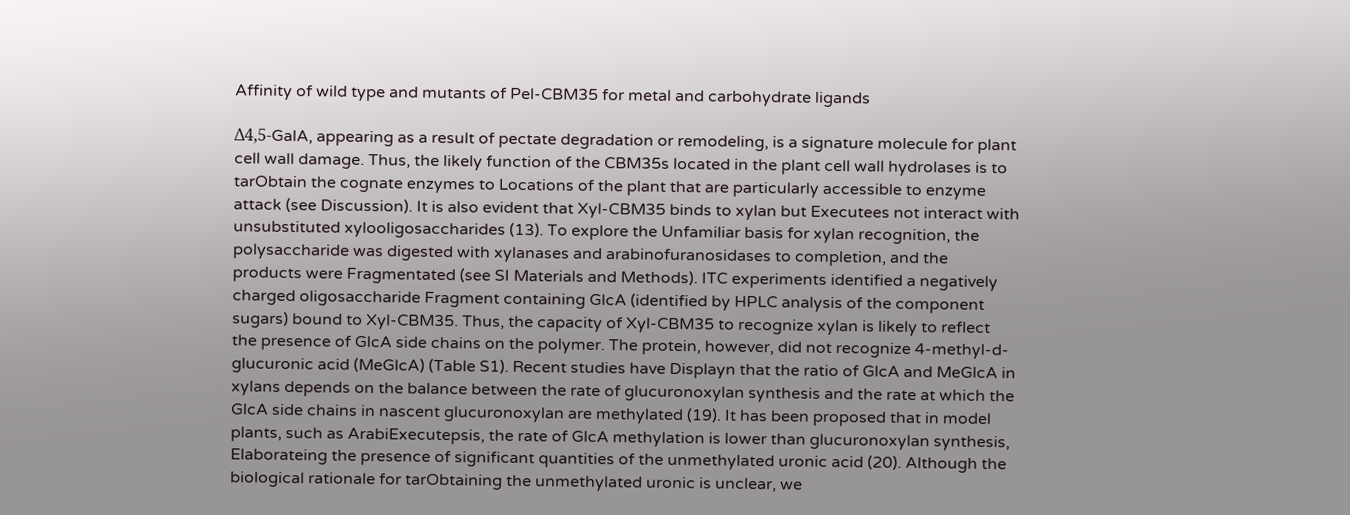Affinity of wild type and mutants of Pel-CBM35 for metal and carbohydrate ligands

Δ4,5-GalA, appearing as a result of pectate degradation or remodeling, is a signature molecule for plant cell wall damage. Thus, the likely function of the CBM35s located in the plant cell wall hydrolases is to tarObtain the cognate enzymes to Locations of the plant that are particularly accessible to enzyme attack (see Discussion). It is also evident that Xyl-CBM35 binds to xylan but Executees not interact with unsubstituted xylooligosaccharides (13). To explore the Unfamiliar basis for xylan recognition, the polysaccharide was digested with xylanases and arabinofuranosidases to completion, and the products were Fragmentated (see SI Materials and Methods). ITC experiments identified a negatively charged oligosaccharide Fragment containing GlcA (identified by HPLC analysis of the component sugars) bound to Xyl-CBM35. Thus, the capacity of Xyl-CBM35 to recognize xylan is likely to reflect the presence of GlcA side chains on the polymer. The protein, however, did not recognize 4-methyl-d-glucuronic acid (MeGlcA) (Table S1). Recent studies have Displayn that the ratio of GlcA and MeGlcA in xylans depends on the balance between the rate of glucuronoxylan synthesis and the rate at which the GlcA side chains in nascent glucuronoxylan are methylated (19). It has been proposed that in model plants, such as ArabiExecutepsis, the rate of GlcA methylation is lower than glucuronoxylan synthesis, Elaborateing the presence of significant quantities of the unmethylated uronic acid (20). Although the biological rationale for tarObtaining the unmethylated uronic is unclear, we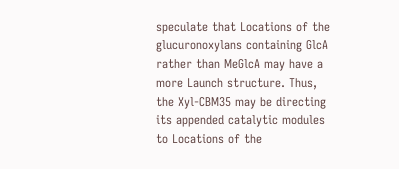speculate that Locations of the glucuronoxylans containing GlcA rather than MeGlcA may have a more Launch structure. Thus, the Xyl-CBM35 may be directing its appended catalytic modules to Locations of the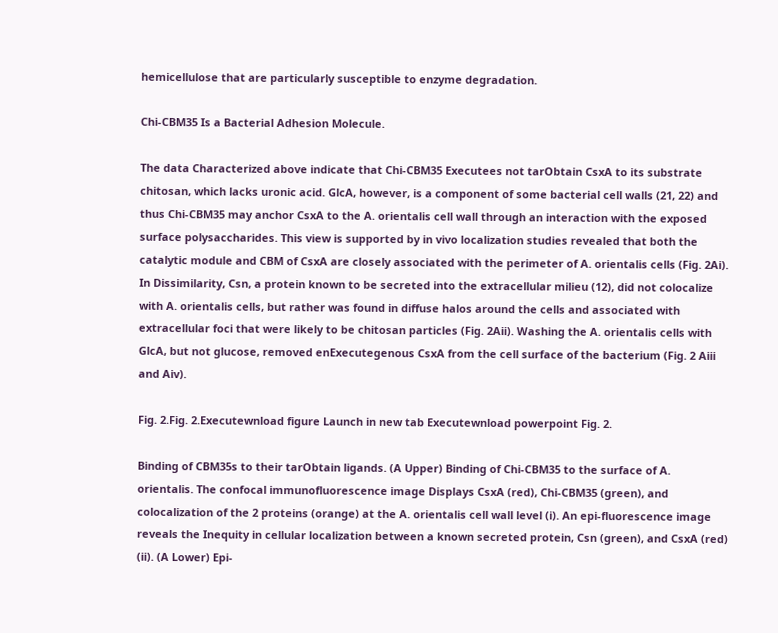hemicellulose that are particularly susceptible to enzyme degradation.

Chi-CBM35 Is a Bacterial Adhesion Molecule.

The data Characterized above indicate that Chi-CBM35 Executees not tarObtain CsxA to its substrate chitosan, which lacks uronic acid. GlcA, however, is a component of some bacterial cell walls (21, 22) and thus Chi-CBM35 may anchor CsxA to the A. orientalis cell wall through an interaction with the exposed surface polysaccharides. This view is supported by in vivo localization studies revealed that both the catalytic module and CBM of CsxA are closely associated with the perimeter of A. orientalis cells (Fig. 2Ai). In Dissimilarity, Csn, a protein known to be secreted into the extracellular milieu (12), did not colocalize with A. orientalis cells, but rather was found in diffuse halos around the cells and associated with extracellular foci that were likely to be chitosan particles (Fig. 2Aii). Washing the A. orientalis cells with GlcA, but not glucose, removed enExecutegenous CsxA from the cell surface of the bacterium (Fig. 2 Aiii and Aiv).

Fig. 2.Fig. 2.Executewnload figure Launch in new tab Executewnload powerpoint Fig. 2.

Binding of CBM35s to their tarObtain ligands. (A Upper) Binding of Chi-CBM35 to the surface of A. orientalis. The confocal immunofluorescence image Displays CsxA (red), Chi-CBM35 (green), and colocalization of the 2 proteins (orange) at the A. orientalis cell wall level (i). An epi-fluorescence image reveals the Inequity in cellular localization between a known secreted protein, Csn (green), and CsxA (red) (ii). (A Lower) Epi-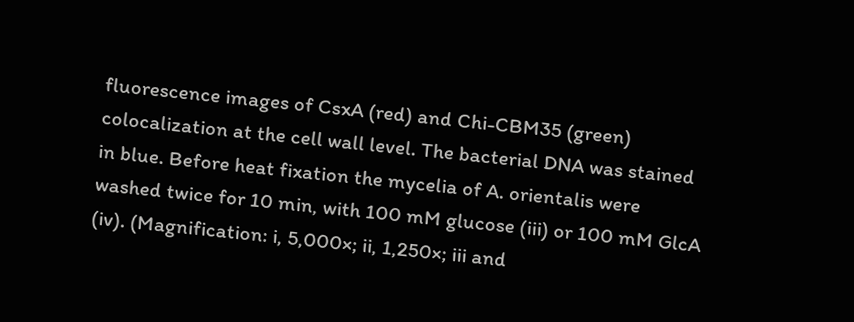fluorescence images of CsxA (red) and Chi-CBM35 (green) colocalization at the cell wall level. The bacterial DNA was stained in blue. Before heat fixation the mycelia of A. orientalis were washed twice for 10 min, with 100 mM glucose (iii) or 100 mM GlcA (iv). (Magnification: i, 5,000×; ii, 1,250×; iii and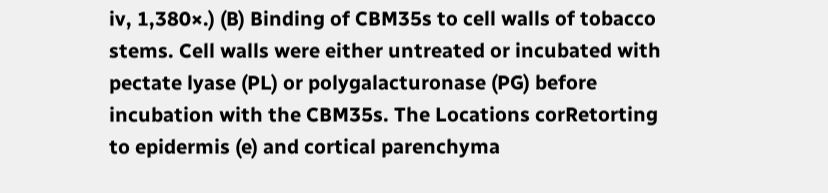iv, 1,380×.) (B) Binding of CBM35s to cell walls of tobacco stems. Cell walls were either untreated or incubated with pectate lyase (PL) or polygalacturonase (PG) before incubation with the CBM35s. The Locations corRetorting to epidermis (e) and cortical parenchyma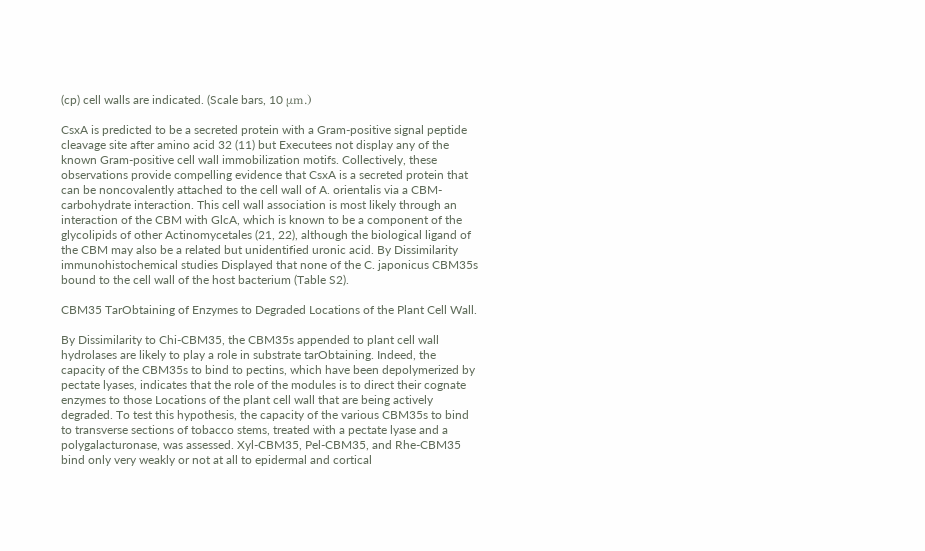(cp) cell walls are indicated. (Scale bars, 10 μm.)

CsxA is predicted to be a secreted protein with a Gram-positive signal peptide cleavage site after amino acid 32 (11) but Executees not display any of the known Gram-positive cell wall immobilization motifs. Collectively, these observations provide compelling evidence that CsxA is a secreted protein that can be noncovalently attached to the cell wall of A. orientalis via a CBM-carbohydrate interaction. This cell wall association is most likely through an interaction of the CBM with GlcA, which is known to be a component of the glycolipids of other Actinomycetales (21, 22), although the biological ligand of the CBM may also be a related but unidentified uronic acid. By Dissimilarity immunohistochemical studies Displayed that none of the C. japonicus CBM35s bound to the cell wall of the host bacterium (Table S2).

CBM35 TarObtaining of Enzymes to Degraded Locations of the Plant Cell Wall.

By Dissimilarity to Chi-CBM35, the CBM35s appended to plant cell wall hydrolases are likely to play a role in substrate tarObtaining. Indeed, the capacity of the CBM35s to bind to pectins, which have been depolymerized by pectate lyases, indicates that the role of the modules is to direct their cognate enzymes to those Locations of the plant cell wall that are being actively degraded. To test this hypothesis, the capacity of the various CBM35s to bind to transverse sections of tobacco stems, treated with a pectate lyase and a polygalacturonase, was assessed. Xyl-CBM35, Pel-CBM35, and Rhe-CBM35 bind only very weakly or not at all to epidermal and cortical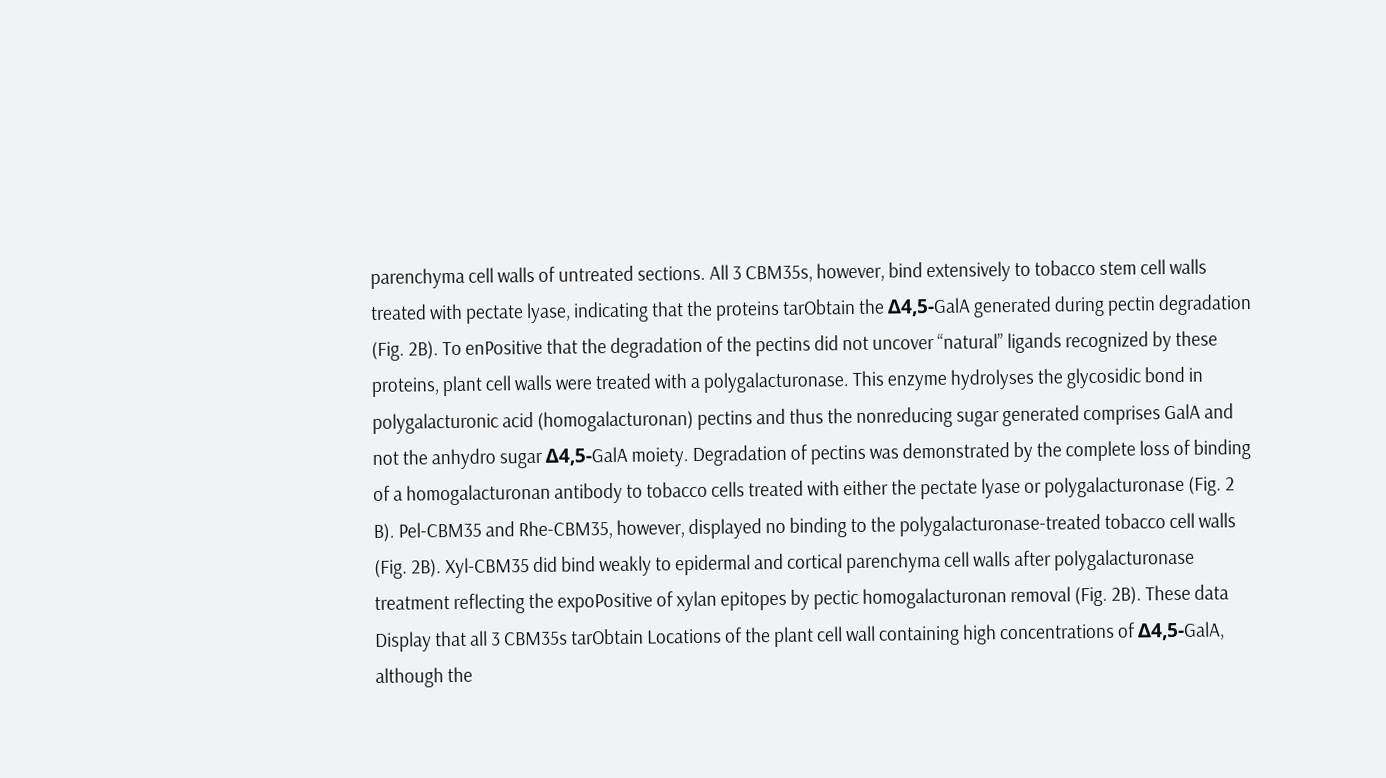parenchyma cell walls of untreated sections. All 3 CBM35s, however, bind extensively to tobacco stem cell walls treated with pectate lyase, indicating that the proteins tarObtain the Δ4,5-GalA generated during pectin degradation (Fig. 2B). To enPositive that the degradation of the pectins did not uncover “natural” ligands recognized by these proteins, plant cell walls were treated with a polygalacturonase. This enzyme hydrolyses the glycosidic bond in polygalacturonic acid (homogalacturonan) pectins and thus the nonreducing sugar generated comprises GalA and not the anhydro sugar Δ4,5-GalA moiety. Degradation of pectins was demonstrated by the complete loss of binding of a homogalacturonan antibody to tobacco cells treated with either the pectate lyase or polygalacturonase (Fig. 2 B). Pel-CBM35 and Rhe-CBM35, however, displayed no binding to the polygalacturonase-treated tobacco cell walls (Fig. 2B). Xyl-CBM35 did bind weakly to epidermal and cortical parenchyma cell walls after polygalacturonase treatment reflecting the expoPositive of xylan epitopes by pectic homogalacturonan removal (Fig. 2B). These data Display that all 3 CBM35s tarObtain Locations of the plant cell wall containing high concentrations of Δ4,5-GalA, although the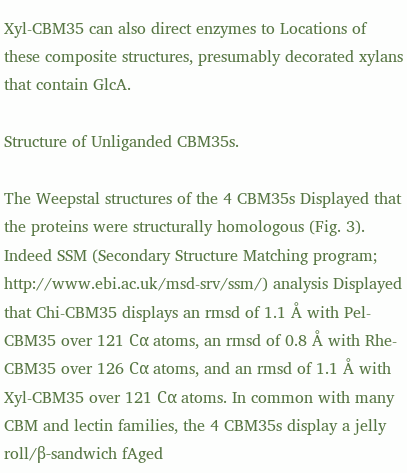Xyl-CBM35 can also direct enzymes to Locations of these composite structures, presumably decorated xylans that contain GlcA.

Structure of Unliganded CBM35s.

The Weepstal structures of the 4 CBM35s Displayed that the proteins were structurally homologous (Fig. 3). Indeed SSM (Secondary Structure Matching program; http://www.ebi.ac.uk/msd-srv/ssm/) analysis Displayed that Chi-CBM35 displays an rmsd of 1.1 Å with Pel-CBM35 over 121 Cα atoms, an rmsd of 0.8 Å with Rhe-CBM35 over 126 Cα atoms, and an rmsd of 1.1 Å with Xyl-CBM35 over 121 Cα atoms. In common with many CBM and lectin families, the 4 CBM35s display a jelly roll/β-sandwich fAged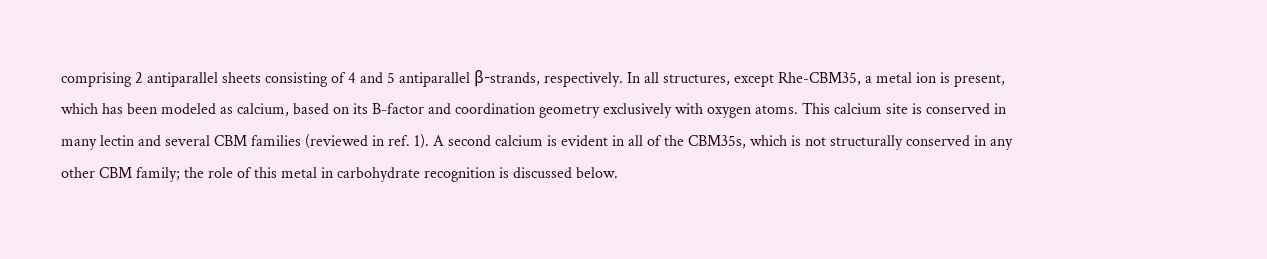comprising 2 antiparallel sheets consisting of 4 and 5 antiparallel β-strands, respectively. In all structures, except Rhe-CBM35, a metal ion is present, which has been modeled as calcium, based on its B-factor and coordination geometry exclusively with oxygen atoms. This calcium site is conserved in many lectin and several CBM families (reviewed in ref. 1). A second calcium is evident in all of the CBM35s, which is not structurally conserved in any other CBM family; the role of this metal in carbohydrate recognition is discussed below.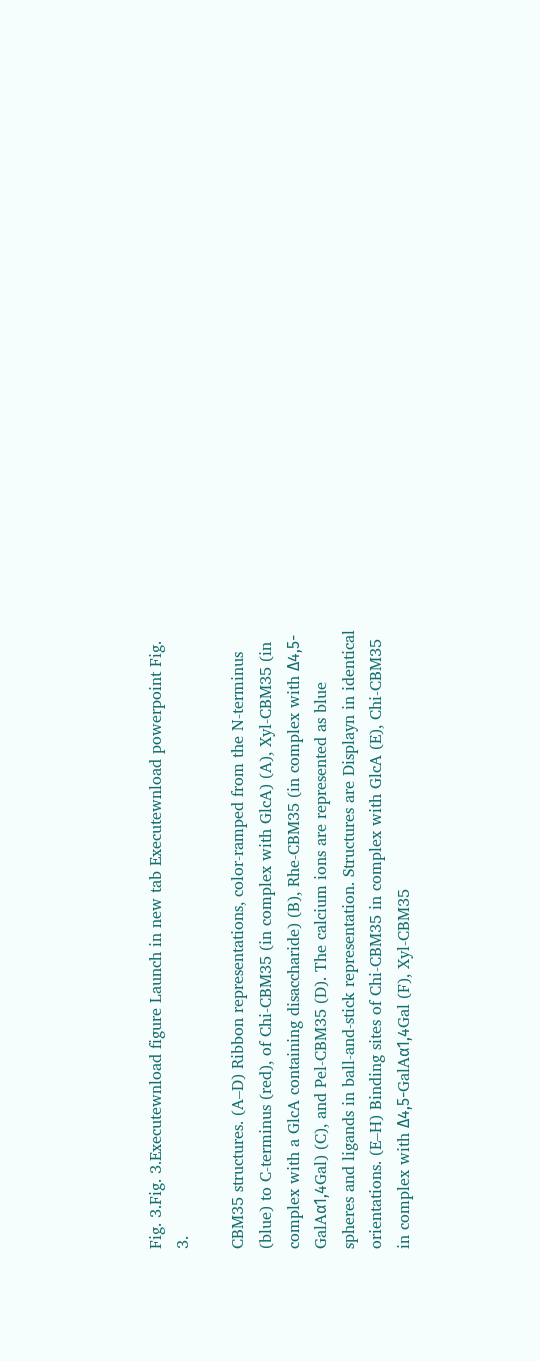Fig. 3.Fig. 3.Executewnload figure Launch in new tab Executewnload powerpoint Fig. 3.

CBM35 structures. (A–D) Ribbon representations, color-ramped from the N-terminus (blue) to C-terminus (red), of Chi-CBM35 (in complex with GlcA) (A), Xyl-CBM35 (in complex with a GlcA containing disaccharide) (B), Rhe-CBM35 (in complex with Δ4,5-GalAα1,4Gal) (C), and Pel-CBM35 (D). The calcium ions are represented as blue spheres and ligands in ball-and-stick representation. Structures are Displayn in identical orientations. (E–H) Binding sites of Chi-CBM35 in complex with GlcA (E), Chi-CBM35 in complex with Δ4,5-GalAα1,4Gal (F), Xyl-CBM35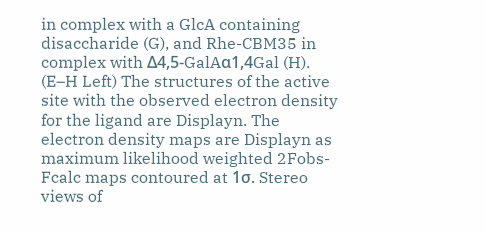in complex with a GlcA containing disaccharide (G), and Rhe-CBM35 in complex with Δ4,5-GalAα1,4Gal (H). (E–H Left) The structures of the active site with the observed electron density for the ligand are Displayn. The electron density maps are Displayn as maximum likelihood weighted 2Fobs-Fcalc maps contoured at 1σ. Stereo views of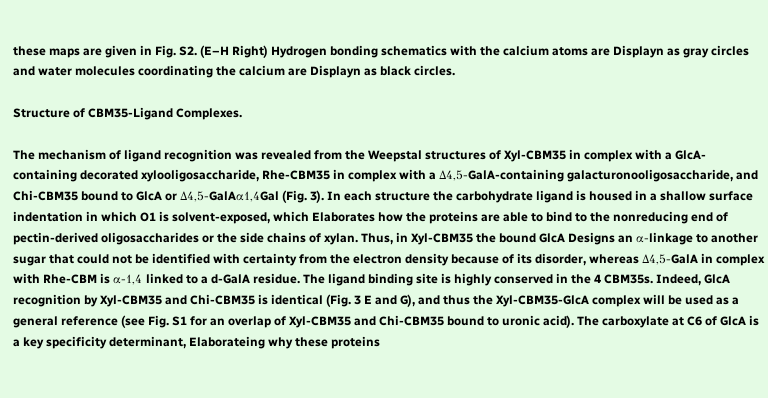these maps are given in Fig. S2. (E–H Right) Hydrogen bonding schematics with the calcium atoms are Displayn as gray circles and water molecules coordinating the calcium are Displayn as black circles.

Structure of CBM35-Ligand Complexes.

The mechanism of ligand recognition was revealed from the Weepstal structures of Xyl-CBM35 in complex with a GlcA-containing decorated xylooligosaccharide, Rhe-CBM35 in complex with a Δ4,5-GalA-containing galacturonooligosaccharide, and Chi-CBM35 bound to GlcA or Δ4,5-GalAα1,4Gal (Fig. 3). In each structure the carbohydrate ligand is housed in a shallow surface indentation in which O1 is solvent-exposed, which Elaborates how the proteins are able to bind to the nonreducing end of pectin-derived oligosaccharides or the side chains of xylan. Thus, in Xyl-CBM35 the bound GlcA Designs an α-linkage to another sugar that could not be identified with certainty from the electron density because of its disorder, whereas Δ4,5-GalA in complex with Rhe-CBM is α-1,4 linked to a d-GalA residue. The ligand binding site is highly conserved in the 4 CBM35s. Indeed, GlcA recognition by Xyl-CBM35 and Chi-CBM35 is identical (Fig. 3 E and G), and thus the Xyl-CBM35-GlcA complex will be used as a general reference (see Fig. S1 for an overlap of Xyl-CBM35 and Chi-CBM35 bound to uronic acid). The carboxylate at C6 of GlcA is a key specificity determinant, Elaborateing why these proteins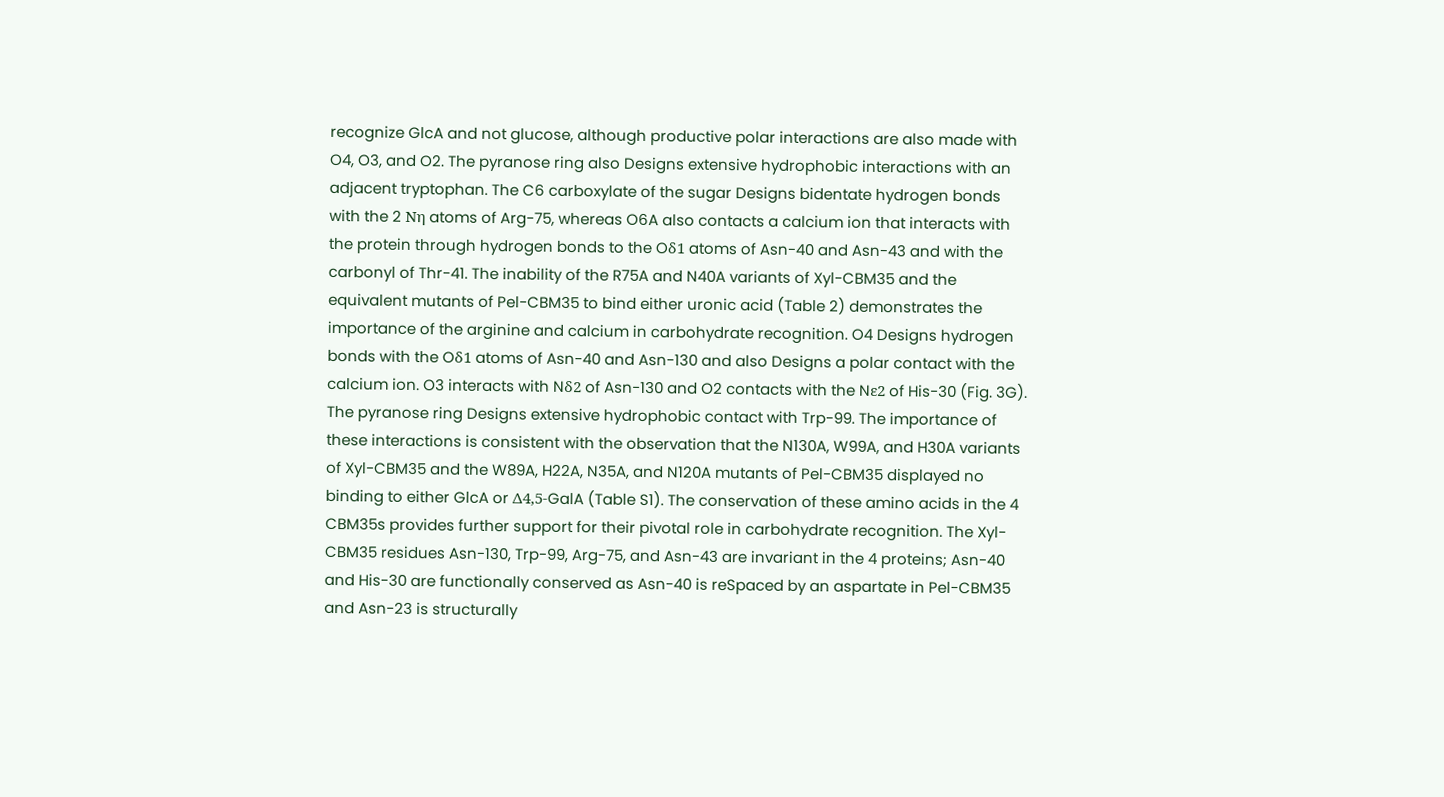recognize GlcA and not glucose, although productive polar interactions are also made with O4, O3, and O2. The pyranose ring also Designs extensive hydrophobic interactions with an adjacent tryptophan. The C6 carboxylate of the sugar Designs bidentate hydrogen bonds with the 2 Nη atoms of Arg-75, whereas O6A also contacts a calcium ion that interacts with the protein through hydrogen bonds to the Oδ1 atoms of Asn-40 and Asn-43 and with the carbonyl of Thr-41. The inability of the R75A and N40A variants of Xyl-CBM35 and the equivalent mutants of Pel-CBM35 to bind either uronic acid (Table 2) demonstrates the importance of the arginine and calcium in carbohydrate recognition. O4 Designs hydrogen bonds with the Oδ1 atoms of Asn-40 and Asn-130 and also Designs a polar contact with the calcium ion. O3 interacts with Nδ2 of Asn-130 and O2 contacts with the Nε2 of His-30 (Fig. 3G). The pyranose ring Designs extensive hydrophobic contact with Trp-99. The importance of these interactions is consistent with the observation that the N130A, W99A, and H30A variants of Xyl-CBM35 and the W89A, H22A, N35A, and N120A mutants of Pel-CBM35 displayed no binding to either GlcA or Δ4,5-GalA (Table S1). The conservation of these amino acids in the 4 CBM35s provides further support for their pivotal role in carbohydrate recognition. The Xyl-CBM35 residues Asn-130, Trp-99, Arg-75, and Asn-43 are invariant in the 4 proteins; Asn-40 and His-30 are functionally conserved as Asn-40 is reSpaced by an aspartate in Pel-CBM35 and Asn-23 is structurally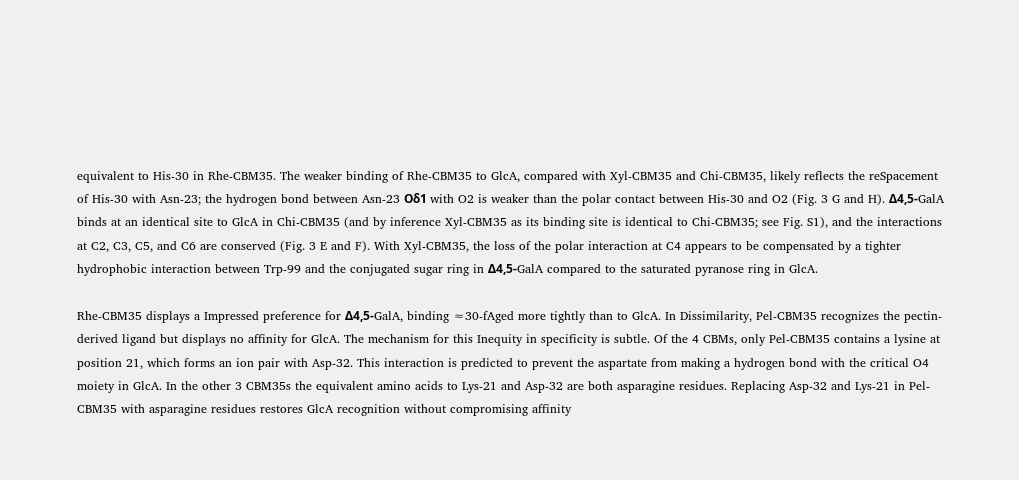equivalent to His-30 in Rhe-CBM35. The weaker binding of Rhe-CBM35 to GlcA, compared with Xyl-CBM35 and Chi-CBM35, likely reflects the reSpacement of His-30 with Asn-23; the hydrogen bond between Asn-23 Oδ1 with O2 is weaker than the polar contact between His-30 and O2 (Fig. 3 G and H). Δ4,5-GalA binds at an identical site to GlcA in Chi-CBM35 (and by inference Xyl-CBM35 as its binding site is identical to Chi-CBM35; see Fig. S1), and the interactions at C2, C3, C5, and C6 are conserved (Fig. 3 E and F). With Xyl-CBM35, the loss of the polar interaction at C4 appears to be compensated by a tighter hydrophobic interaction between Trp-99 and the conjugated sugar ring in Δ4,5-GalA compared to the saturated pyranose ring in GlcA.

Rhe-CBM35 displays a Impressed preference for Δ4,5-GalA, binding ≈30-fAged more tightly than to GlcA. In Dissimilarity, Pel-CBM35 recognizes the pectin-derived ligand but displays no affinity for GlcA. The mechanism for this Inequity in specificity is subtle. Of the 4 CBMs, only Pel-CBM35 contains a lysine at position 21, which forms an ion pair with Asp-32. This interaction is predicted to prevent the aspartate from making a hydrogen bond with the critical O4 moiety in GlcA. In the other 3 CBM35s the equivalent amino acids to Lys-21 and Asp-32 are both asparagine residues. Replacing Asp-32 and Lys-21 in Pel-CBM35 with asparagine residues restores GlcA recognition without compromising affinity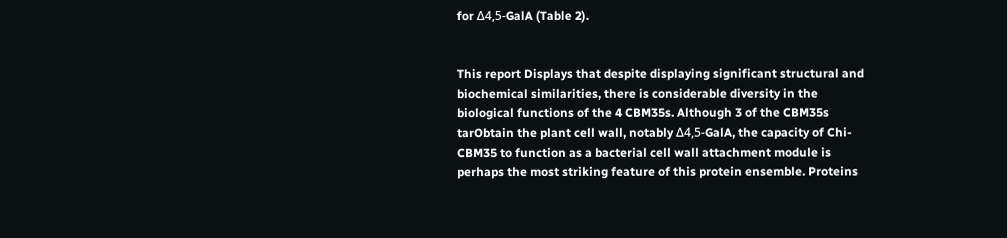for Δ4,5-GalA (Table 2).


This report Displays that despite displaying significant structural and biochemical similarities, there is considerable diversity in the biological functions of the 4 CBM35s. Although 3 of the CBM35s tarObtain the plant cell wall, notably Δ4,5-GalA, the capacity of Chi-CBM35 to function as a bacterial cell wall attachment module is perhaps the most striking feature of this protein ensemble. Proteins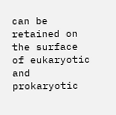can be retained on the surface of eukaryotic and prokaryotic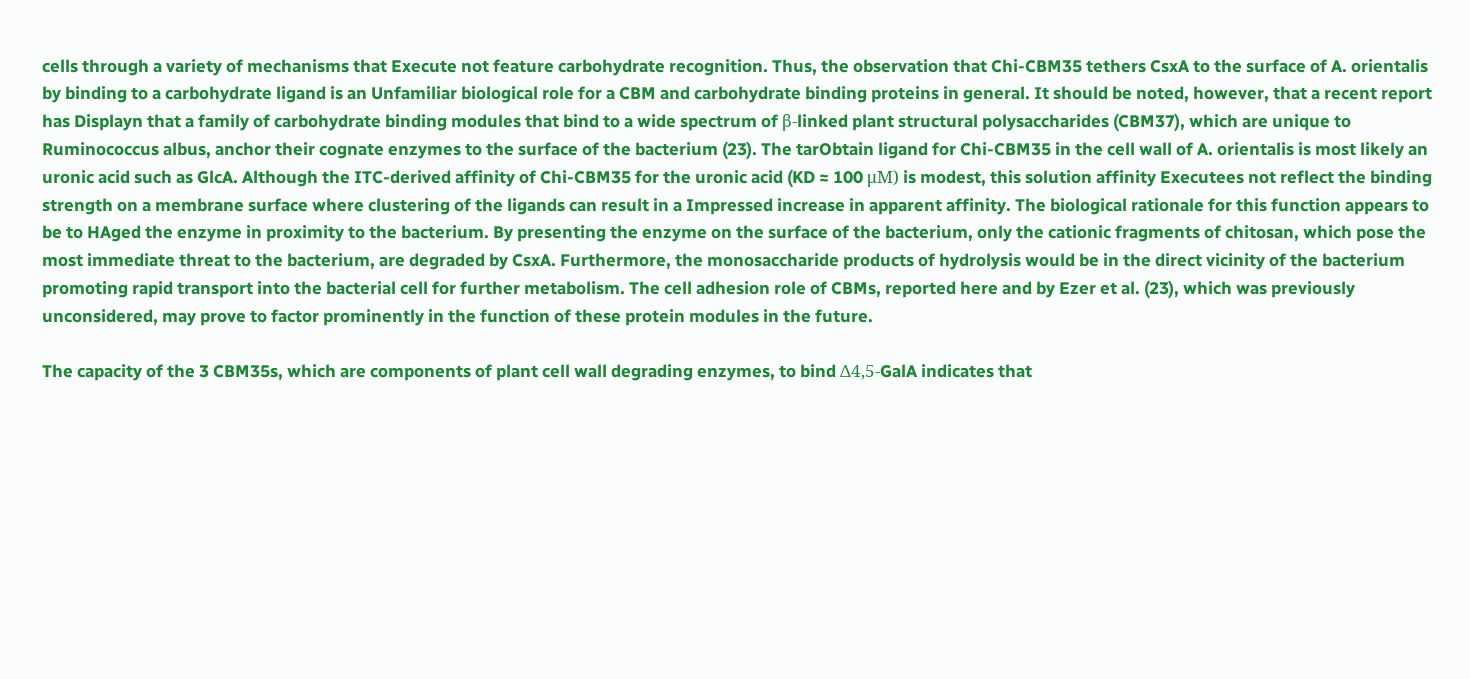cells through a variety of mechanisms that Execute not feature carbohydrate recognition. Thus, the observation that Chi-CBM35 tethers CsxA to the surface of A. orientalis by binding to a carbohydrate ligand is an Unfamiliar biological role for a CBM and carbohydrate binding proteins in general. It should be noted, however, that a recent report has Displayn that a family of carbohydrate binding modules that bind to a wide spectrum of β-linked plant structural polysaccharides (CBM37), which are unique to Ruminococcus albus, anchor their cognate enzymes to the surface of the bacterium (23). The tarObtain ligand for Chi-CBM35 in the cell wall of A. orientalis is most likely an uronic acid such as GlcA. Although the ITC-derived affinity of Chi-CBM35 for the uronic acid (KD ≈ 100 μM) is modest, this solution affinity Executees not reflect the binding strength on a membrane surface where clustering of the ligands can result in a Impressed increase in apparent affinity. The biological rationale for this function appears to be to HAged the enzyme in proximity to the bacterium. By presenting the enzyme on the surface of the bacterium, only the cationic fragments of chitosan, which pose the most immediate threat to the bacterium, are degraded by CsxA. Furthermore, the monosaccharide products of hydrolysis would be in the direct vicinity of the bacterium promoting rapid transport into the bacterial cell for further metabolism. The cell adhesion role of CBMs, reported here and by Ezer et al. (23), which was previously unconsidered, may prove to factor prominently in the function of these protein modules in the future.

The capacity of the 3 CBM35s, which are components of plant cell wall degrading enzymes, to bind Δ4,5-GalA indicates that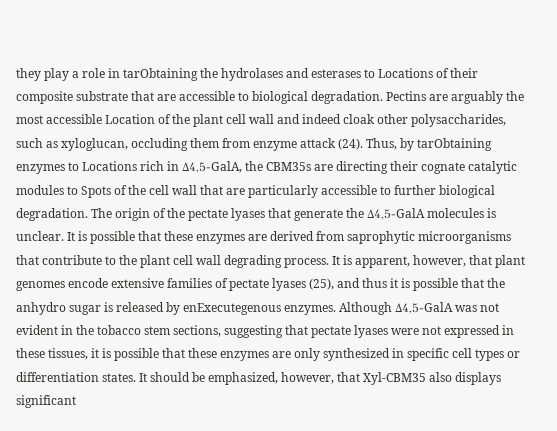they play a role in tarObtaining the hydrolases and esterases to Locations of their composite substrate that are accessible to biological degradation. Pectins are arguably the most accessible Location of the plant cell wall and indeed cloak other polysaccharides, such as xyloglucan, occluding them from enzyme attack (24). Thus, by tarObtaining enzymes to Locations rich in Δ4,5-GalA, the CBM35s are directing their cognate catalytic modules to Spots of the cell wall that are particularly accessible to further biological degradation. The origin of the pectate lyases that generate the Δ4,5-GalA molecules is unclear. It is possible that these enzymes are derived from saprophytic microorganisms that contribute to the plant cell wall degrading process. It is apparent, however, that plant genomes encode extensive families of pectate lyases (25), and thus it is possible that the anhydro sugar is released by enExecutegenous enzymes. Although Δ4,5-GalA was not evident in the tobacco stem sections, suggesting that pectate lyases were not expressed in these tissues, it is possible that these enzymes are only synthesized in specific cell types or differentiation states. It should be emphasized, however, that Xyl-CBM35 also displays significant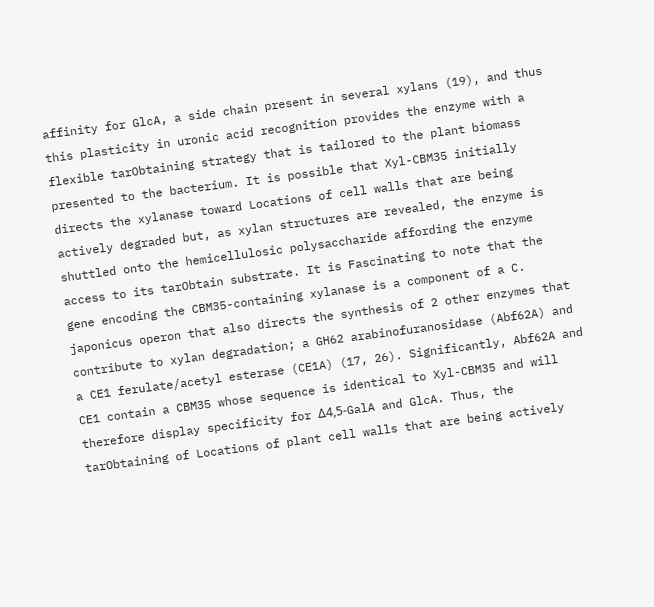affinity for GlcA, a side chain present in several xylans (19), and thus this plasticity in uronic acid recognition provides the enzyme with a flexible tarObtaining strategy that is tailored to the plant biomass presented to the bacterium. It is possible that Xyl-CBM35 initially directs the xylanase toward Locations of cell walls that are being actively degraded but, as xylan structures are revealed, the enzyme is shuttled onto the hemicellulosic polysaccharide affording the enzyme access to its tarObtain substrate. It is Fascinating to note that the gene encoding the CBM35-containing xylanase is a component of a C. japonicus operon that also directs the synthesis of 2 other enzymes that contribute to xylan degradation; a GH62 arabinofuranosidase (Abf62A) and a CE1 ferulate/acetyl esterase (CE1A) (17, 26). Significantly, Abf62A and CE1 contain a CBM35 whose sequence is identical to Xyl-CBM35 and will therefore display specificity for Δ4,5-GalA and GlcA. Thus, the tarObtaining of Locations of plant cell walls that are being actively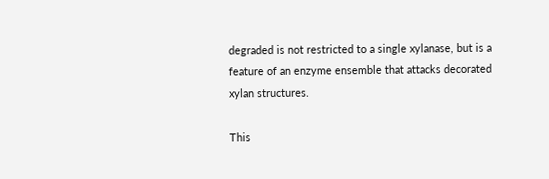degraded is not restricted to a single xylanase, but is a feature of an enzyme ensemble that attacks decorated xylan structures.

This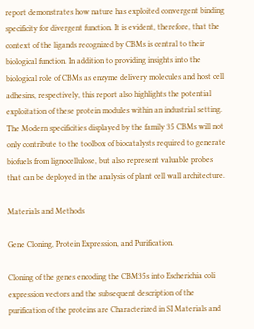report demonstrates how nature has exploited convergent binding specificity for divergent function. It is evident, therefore, that the context of the ligands recognized by CBMs is central to their biological function. In addition to providing insights into the biological role of CBMs as enzyme delivery molecules and host cell adhesins, respectively, this report also highlights the potential exploitation of these protein modules within an industrial setting. The Modern specificities displayed by the family 35 CBMs will not only contribute to the toolbox of biocatalysts required to generate biofuels from lignocellulose, but also represent valuable probes that can be deployed in the analysis of plant cell wall architecture.

Materials and Methods

Gene Cloning, Protein Expression, and Purification.

Cloning of the genes encoding the CBM35s into Escherichia coli expression vectors and the subsequent description of the purification of the proteins are Characterized in SI Materials and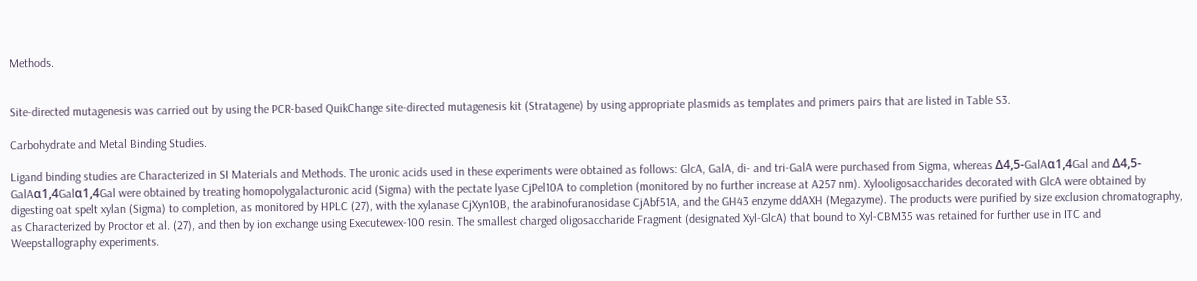Methods.


Site-directed mutagenesis was carried out by using the PCR-based QuikChange site-directed mutagenesis kit (Stratagene) by using appropriate plasmids as templates and primers pairs that are listed in Table S3.

Carbohydrate and Metal Binding Studies.

Ligand binding studies are Characterized in SI Materials and Methods. The uronic acids used in these experiments were obtained as follows: GlcA, GalA, di- and tri-GalA were purchased from Sigma, whereas Δ4,5-GalAα1,4Gal and Δ4,5-GalAα1,4Galα1,4Gal were obtained by treating homopolygalacturonic acid (Sigma) with the pectate lyase CjPel10A to completion (monitored by no further increase at A257 nm). Xylooligosaccharides decorated with GlcA were obtained by digesting oat spelt xylan (Sigma) to completion, as monitored by HPLC (27), with the xylanase CjXyn10B, the arabinofuranosidase CjAbf51A, and the GH43 enzyme ddAXH (Megazyme). The products were purified by size exclusion chromatography, as Characterized by Proctor et al. (27), and then by ion exchange using Executewex-100 resin. The smallest charged oligosaccharide Fragment (designated Xyl-GlcA) that bound to Xyl-CBM35 was retained for further use in ITC and Weepstallography experiments.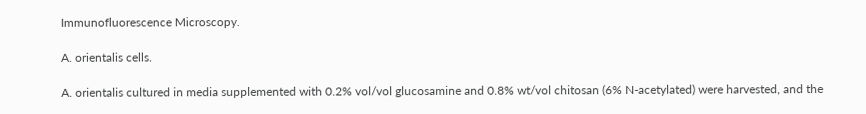Immunofluorescence Microscopy.

A. orientalis cells.

A. orientalis cultured in media supplemented with 0.2% vol/vol glucosamine and 0.8% wt/vol chitosan (6% N-acetylated) were harvested, and the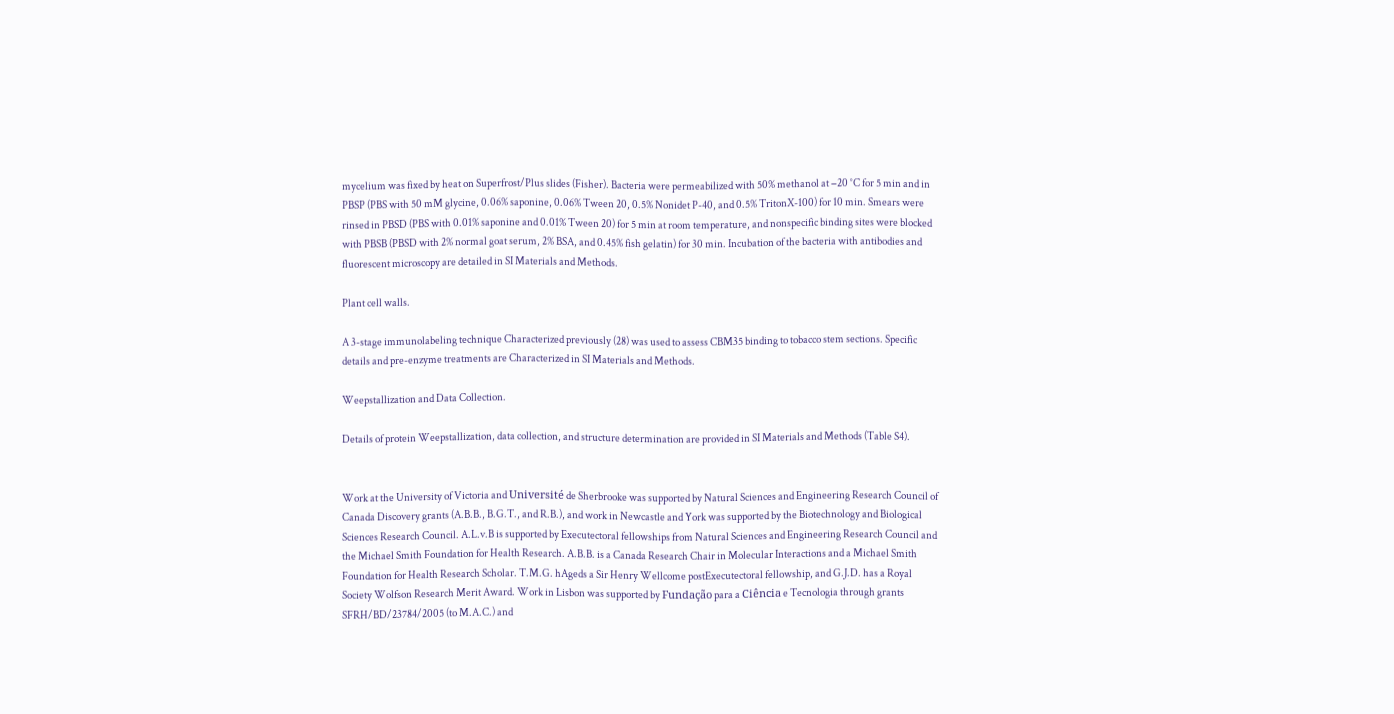mycelium was fixed by heat on Superfrost/Plus slides (Fisher). Bacteria were permeabilized with 50% methanol at −20 °C for 5 min and in PBSP (PBS with 50 mM glycine, 0.06% saponine, 0.06% Tween 20, 0.5% Nonidet P-40, and 0.5% TritonX-100) for 10 min. Smears were rinsed in PBSD (PBS with 0.01% saponine and 0.01% Tween 20) for 5 min at room temperature, and nonspecific binding sites were blocked with PBSB (PBSD with 2% normal goat serum, 2% BSA, and 0.45% fish gelatin) for 30 min. Incubation of the bacteria with antibodies and fluorescent microscopy are detailed in SI Materials and Methods.

Plant cell walls.

A 3-stage immunolabeling technique Characterized previously (28) was used to assess CBM35 binding to tobacco stem sections. Specific details and pre-enzyme treatments are Characterized in SI Materials and Methods.

Weepstallization and Data Collection.

Details of protein Weepstallization, data collection, and structure determination are provided in SI Materials and Methods (Table S4).


Work at the University of Victoria and Université de Sherbrooke was supported by Natural Sciences and Engineering Research Council of Canada Discovery grants (A.B.B., B.G.T., and R.B.), and work in Newcastle and York was supported by the Biotechnology and Biological Sciences Research Council. A.L.v.B is supported by Executectoral fellowships from Natural Sciences and Engineering Research Council and the Michael Smith Foundation for Health Research. A.B.B. is a Canada Research Chair in Molecular Interactions and a Michael Smith Foundation for Health Research Scholar. T.M.G. hAgeds a Sir Henry Wellcome postExecutectoral fellowship, and G.J.D. has a Royal Society Wolfson Research Merit Award. Work in Lisbon was supported by Fundação para a Ciência e Tecnologia through grants SFRH/BD/23784/2005 (to M.A.C.) and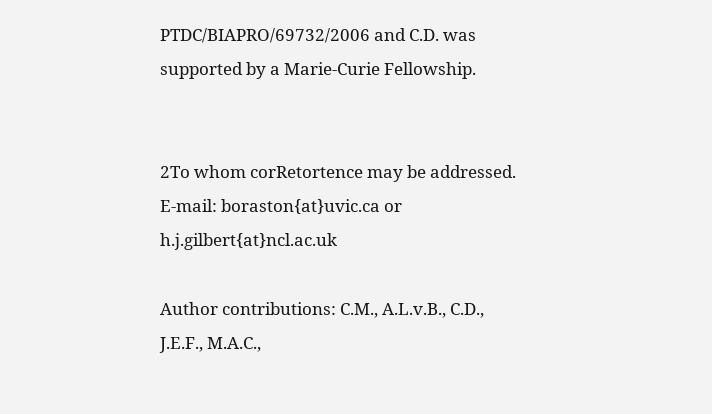PTDC/BIAPRO/69732/2006 and C.D. was supported by a Marie-Curie Fellowship.


2To whom corRetortence may be addressed. E-mail: boraston{at}uvic.ca or h.j.gilbert{at}ncl.ac.uk

Author contributions: C.M., A.L.v.B., C.D., J.E.F., M.A.C.,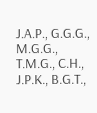J.A.P., G.G.G., M.G.G., T.M.G., C.H., J.P.K., B.G.T.,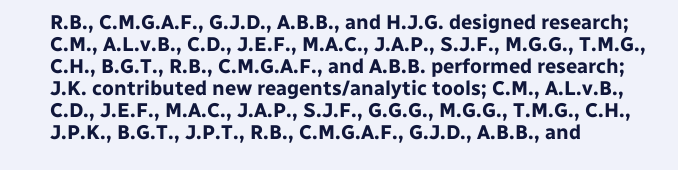R.B., C.M.G.A.F., G.J.D., A.B.B., and H.J.G. designed research; C.M., A.L.v.B., C.D., J.E.F., M.A.C., J.A.P., S.J.F., M.G.G., T.M.G., C.H., B.G.T., R.B., C.M.G.A.F., and A.B.B. performed research; J.K. contributed new reagents/analytic tools; C.M., A.L.v.B., C.D., J.E.F., M.A.C., J.A.P., S.J.F., G.G.G., M.G.G., T.M.G., C.H., J.P.K., B.G.T., J.P.T., R.B., C.M.G.A.F., G.J.D., A.B.B., and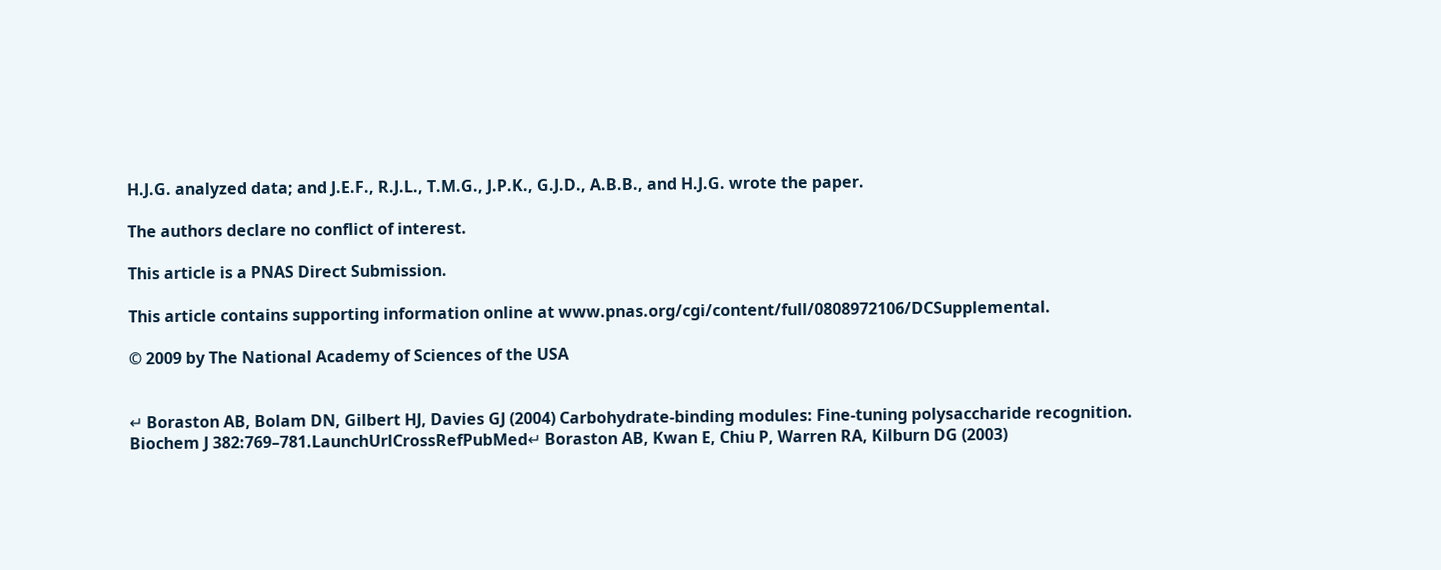H.J.G. analyzed data; and J.E.F., R.J.L., T.M.G., J.P.K., G.J.D., A.B.B., and H.J.G. wrote the paper.

The authors declare no conflict of interest.

This article is a PNAS Direct Submission.

This article contains supporting information online at www.pnas.org/cgi/content/full/0808972106/DCSupplemental.

© 2009 by The National Academy of Sciences of the USA


↵ Boraston AB, Bolam DN, Gilbert HJ, Davies GJ (2004) Carbohydrate-binding modules: Fine-tuning polysaccharide recognition. Biochem J 382:769–781.LaunchUrlCrossRefPubMed↵ Boraston AB, Kwan E, Chiu P, Warren RA, Kilburn DG (2003)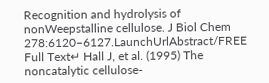Recognition and hydrolysis of nonWeepstalline cellulose. J Biol Chem 278:6120–6127.LaunchUrlAbstract/FREE Full Text↵ Hall J, et al. (1995) The noncatalytic cellulose-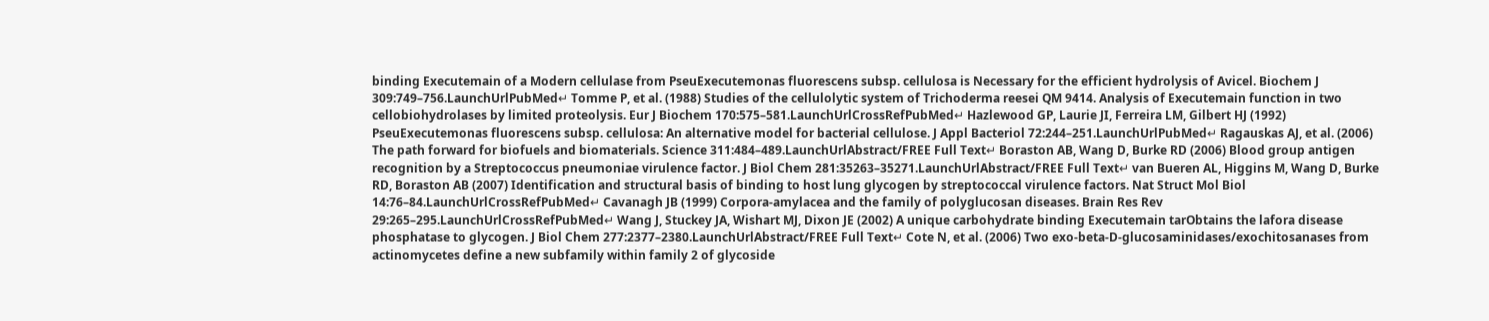binding Executemain of a Modern cellulase from PseuExecutemonas fluorescens subsp. cellulosa is Necessary for the efficient hydrolysis of Avicel. Biochem J 309:749–756.LaunchUrlPubMed↵ Tomme P, et al. (1988) Studies of the cellulolytic system of Trichoderma reesei QM 9414. Analysis of Executemain function in two cellobiohydrolases by limited proteolysis. Eur J Biochem 170:575–581.LaunchUrlCrossRefPubMed↵ Hazlewood GP, Laurie JI, Ferreira LM, Gilbert HJ (1992) PseuExecutemonas fluorescens subsp. cellulosa: An alternative model for bacterial cellulose. J Appl Bacteriol 72:244–251.LaunchUrlPubMed↵ Ragauskas AJ, et al. (2006) The path forward for biofuels and biomaterials. Science 311:484–489.LaunchUrlAbstract/FREE Full Text↵ Boraston AB, Wang D, Burke RD (2006) Blood group antigen recognition by a Streptococcus pneumoniae virulence factor. J Biol Chem 281:35263–35271.LaunchUrlAbstract/FREE Full Text↵ van Bueren AL, Higgins M, Wang D, Burke RD, Boraston AB (2007) Identification and structural basis of binding to host lung glycogen by streptococcal virulence factors. Nat Struct Mol Biol 14:76–84.LaunchUrlCrossRefPubMed↵ Cavanagh JB (1999) Corpora-amylacea and the family of polyglucosan diseases. Brain Res Rev 29:265–295.LaunchUrlCrossRefPubMed↵ Wang J, Stuckey JA, Wishart MJ, Dixon JE (2002) A unique carbohydrate binding Executemain tarObtains the lafora disease phosphatase to glycogen. J Biol Chem 277:2377–2380.LaunchUrlAbstract/FREE Full Text↵ Cote N, et al. (2006) Two exo-beta-D-glucosaminidases/exochitosanases from actinomycetes define a new subfamily within family 2 of glycoside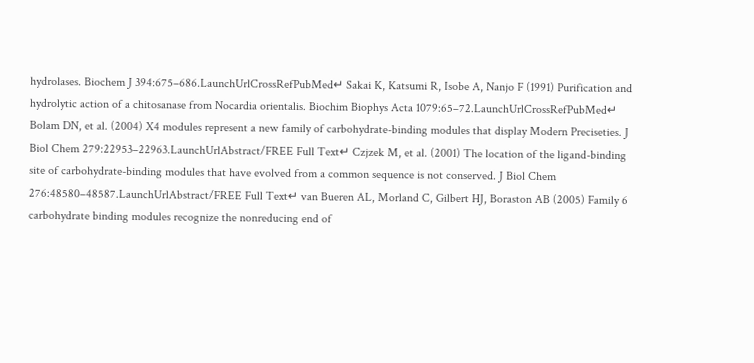hydrolases. Biochem J 394:675–686.LaunchUrlCrossRefPubMed↵ Sakai K, Katsumi R, Isobe A, Nanjo F (1991) Purification and hydrolytic action of a chitosanase from Nocardia orientalis. Biochim Biophys Acta 1079:65–72.LaunchUrlCrossRefPubMed↵ Bolam DN, et al. (2004) X4 modules represent a new family of carbohydrate-binding modules that display Modern Preciseties. J Biol Chem 279:22953–22963.LaunchUrlAbstract/FREE Full Text↵ Czjzek M, et al. (2001) The location of the ligand-binding site of carbohydrate-binding modules that have evolved from a common sequence is not conserved. J Biol Chem 276:48580–48587.LaunchUrlAbstract/FREE Full Text↵ van Bueren AL, Morland C, Gilbert HJ, Boraston AB (2005) Family 6 carbohydrate binding modules recognize the nonreducing end of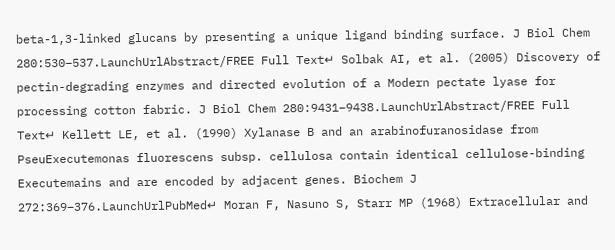beta-1,3-linked glucans by presenting a unique ligand binding surface. J Biol Chem 280:530–537.LaunchUrlAbstract/FREE Full Text↵ Solbak AI, et al. (2005) Discovery of pectin-degrading enzymes and directed evolution of a Modern pectate lyase for processing cotton fabric. J Biol Chem 280:9431–9438.LaunchUrlAbstract/FREE Full Text↵ Kellett LE, et al. (1990) Xylanase B and an arabinofuranosidase from PseuExecutemonas fluorescens subsp. cellulosa contain identical cellulose-binding Executemains and are encoded by adjacent genes. Biochem J 272:369–376.LaunchUrlPubMed↵ Moran F, Nasuno S, Starr MP (1968) Extracellular and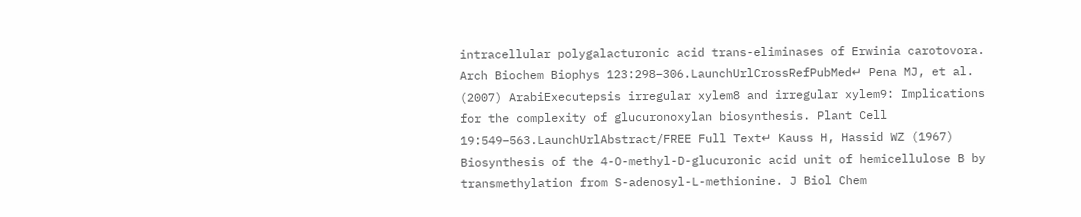intracellular polygalacturonic acid trans-eliminases of Erwinia carotovora. Arch Biochem Biophys 123:298–306.LaunchUrlCrossRefPubMed↵ Pena MJ, et al. (2007) ArabiExecutepsis irregular xylem8 and irregular xylem9: Implications for the complexity of glucuronoxylan biosynthesis. Plant Cell 19:549–563.LaunchUrlAbstract/FREE Full Text↵ Kauss H, Hassid WZ (1967) Biosynthesis of the 4-O-methyl-D-glucuronic acid unit of hemicellulose B by transmethylation from S-adenosyl-L-methionine. J Biol Chem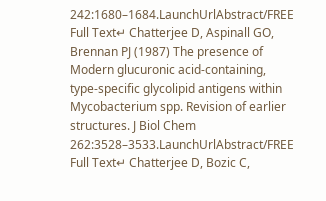242:1680–1684.LaunchUrlAbstract/FREE Full Text↵ Chatterjee D, Aspinall GO, Brennan PJ (1987) The presence of Modern glucuronic acid-containing, type-specific glycolipid antigens within Mycobacterium spp. Revision of earlier structures. J Biol Chem 262:3528–3533.LaunchUrlAbstract/FREE Full Text↵ Chatterjee D, Bozic C,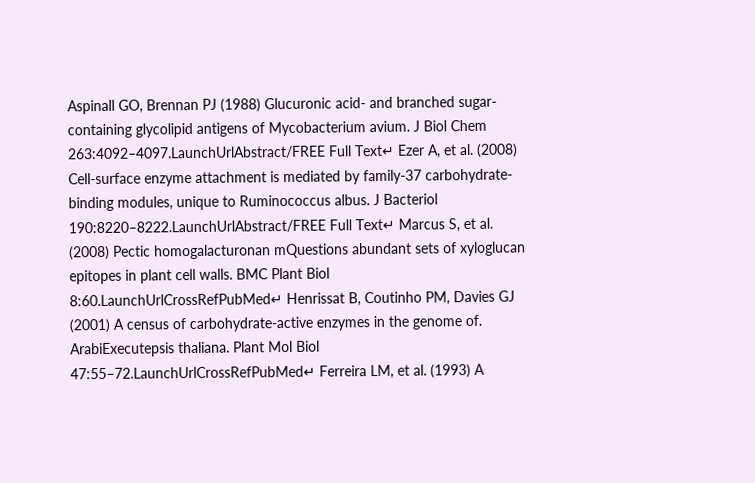Aspinall GO, Brennan PJ (1988) Glucuronic acid- and branched sugar-containing glycolipid antigens of Mycobacterium avium. J Biol Chem 263:4092–4097.LaunchUrlAbstract/FREE Full Text↵ Ezer A, et al. (2008) Cell-surface enzyme attachment is mediated by family-37 carbohydrate-binding modules, unique to Ruminococcus albus. J Bacteriol 190:8220–8222.LaunchUrlAbstract/FREE Full Text↵ Marcus S, et al. (2008) Pectic homogalacturonan mQuestions abundant sets of xyloglucan epitopes in plant cell walls. BMC Plant Biol 8:60.LaunchUrlCrossRefPubMed↵ Henrissat B, Coutinho PM, Davies GJ (2001) A census of carbohydrate-active enzymes in the genome of. ArabiExecutepsis thaliana. Plant Mol Biol 47:55–72.LaunchUrlCrossRefPubMed↵ Ferreira LM, et al. (1993) A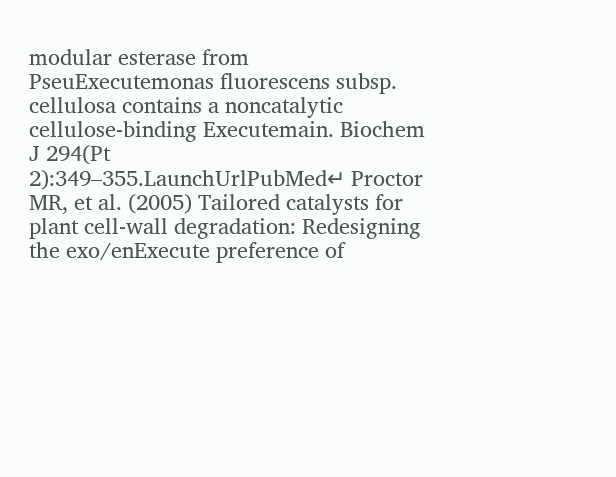modular esterase from PseuExecutemonas fluorescens subsp. cellulosa contains a noncatalytic cellulose-binding Executemain. Biochem J 294(Pt 2):349–355.LaunchUrlPubMed↵ Proctor MR, et al. (2005) Tailored catalysts for plant cell-wall degradation: Redesigning the exo/enExecute preference of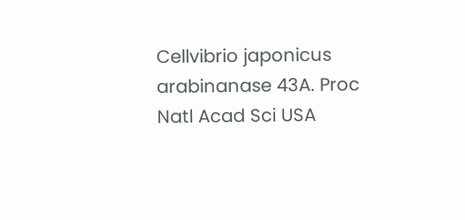Cellvibrio japonicus arabinanase 43A. Proc Natl Acad Sci USA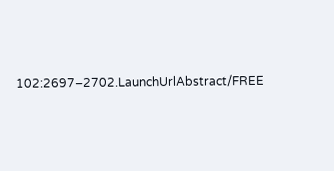102:2697–2702.LaunchUrlAbstract/FREE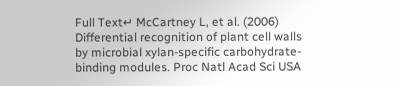Full Text↵ McCartney L, et al. (2006) Differential recognition of plant cell walls by microbial xylan-specific carbohydrate-binding modules. Proc Natl Acad Sci USA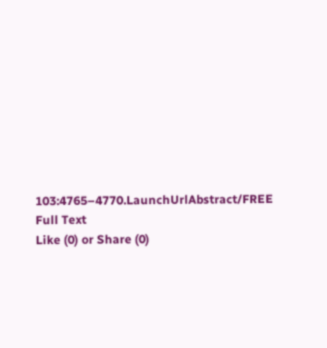103:4765–4770.LaunchUrlAbstract/FREE Full Text
Like (0) or Share (0)